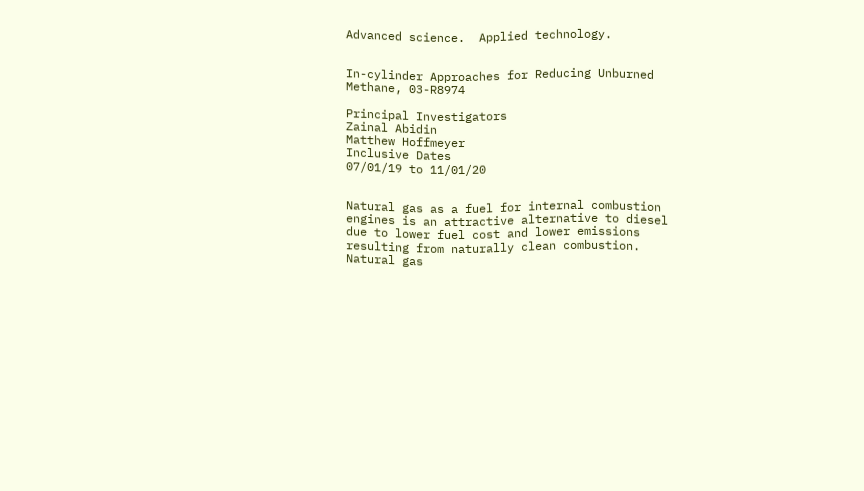Advanced science.  Applied technology.


In-cylinder Approaches for Reducing Unburned Methane, 03-R8974

Principal Investigators
Zainal Abidin
Matthew Hoffmeyer
Inclusive Dates
07/01/19 to 11/01/20


Natural gas as a fuel for internal combustion engines is an attractive alternative to diesel due to lower fuel cost and lower emissions resulting from naturally clean combustion. Natural gas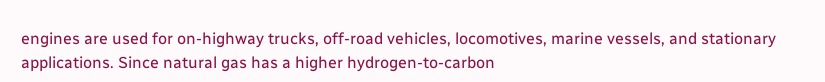engines are used for on-highway trucks, off-road vehicles, locomotives, marine vessels, and stationary applications. Since natural gas has a higher hydrogen-to-carbon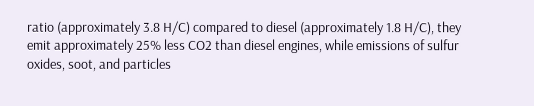ratio (approximately 3.8 H/C) compared to diesel (approximately 1.8 H/C), they emit approximately 25% less CO2 than diesel engines, while emissions of sulfur oxides, soot, and particles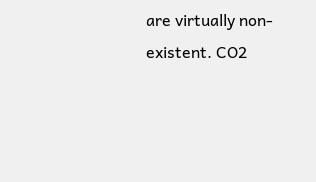are virtually non-existent. CO2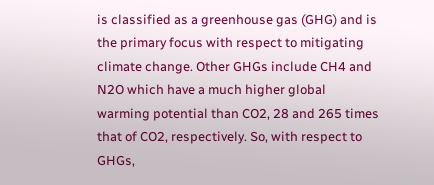is classified as a greenhouse gas (GHG) and is the primary focus with respect to mitigating climate change. Other GHGs include CH4 and N2O which have a much higher global warming potential than CO2, 28 and 265 times that of CO2, respectively. So, with respect to GHGs,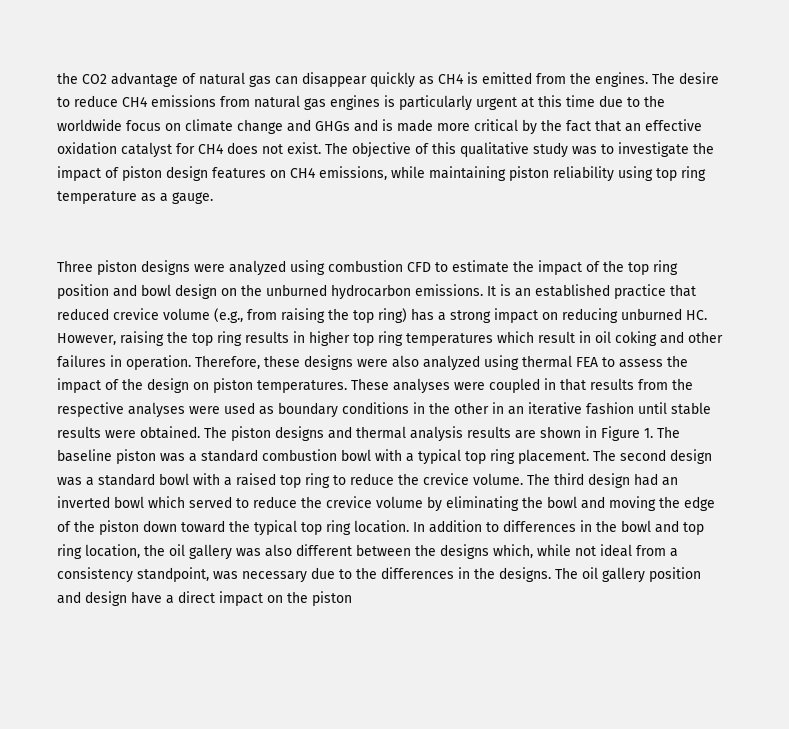the CO2 advantage of natural gas can disappear quickly as CH4 is emitted from the engines. The desire to reduce CH4 emissions from natural gas engines is particularly urgent at this time due to the worldwide focus on climate change and GHGs and is made more critical by the fact that an effective oxidation catalyst for CH4 does not exist. The objective of this qualitative study was to investigate the impact of piston design features on CH4 emissions, while maintaining piston reliability using top ring temperature as a gauge.


Three piston designs were analyzed using combustion CFD to estimate the impact of the top ring position and bowl design on the unburned hydrocarbon emissions. It is an established practice that reduced crevice volume (e.g., from raising the top ring) has a strong impact on reducing unburned HC. However, raising the top ring results in higher top ring temperatures which result in oil coking and other failures in operation. Therefore, these designs were also analyzed using thermal FEA to assess the impact of the design on piston temperatures. These analyses were coupled in that results from the respective analyses were used as boundary conditions in the other in an iterative fashion until stable results were obtained. The piston designs and thermal analysis results are shown in Figure 1. The baseline piston was a standard combustion bowl with a typical top ring placement. The second design was a standard bowl with a raised top ring to reduce the crevice volume. The third design had an inverted bowl which served to reduce the crevice volume by eliminating the bowl and moving the edge of the piston down toward the typical top ring location. In addition to differences in the bowl and top ring location, the oil gallery was also different between the designs which, while not ideal from a consistency standpoint, was necessary due to the differences in the designs. The oil gallery position and design have a direct impact on the piston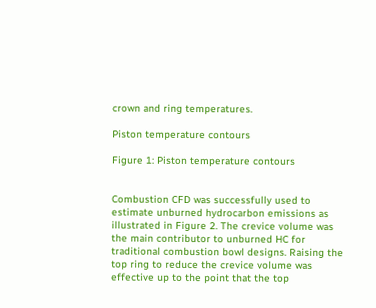crown and ring temperatures.

Piston temperature contours

Figure 1: Piston temperature contours


Combustion CFD was successfully used to estimate unburned hydrocarbon emissions as illustrated in Figure 2. The crevice volume was the main contributor to unburned HC for traditional combustion bowl designs. Raising the top ring to reduce the crevice volume was effective up to the point that the top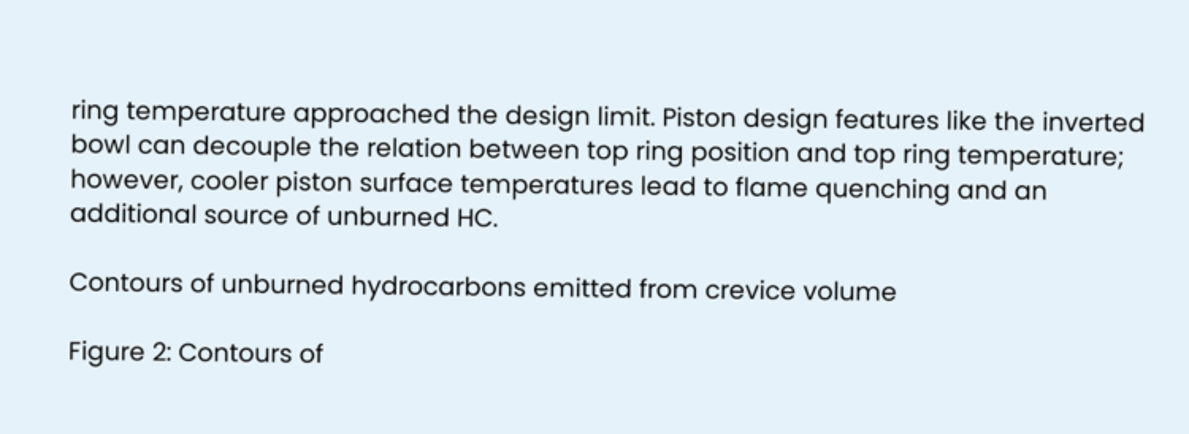ring temperature approached the design limit. Piston design features like the inverted bowl can decouple the relation between top ring position and top ring temperature; however, cooler piston surface temperatures lead to flame quenching and an additional source of unburned HC.

Contours of unburned hydrocarbons emitted from crevice volume

Figure 2: Contours of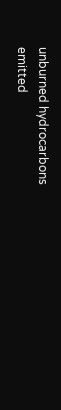unburned hydrocarbons emitted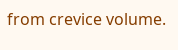from crevice volume.